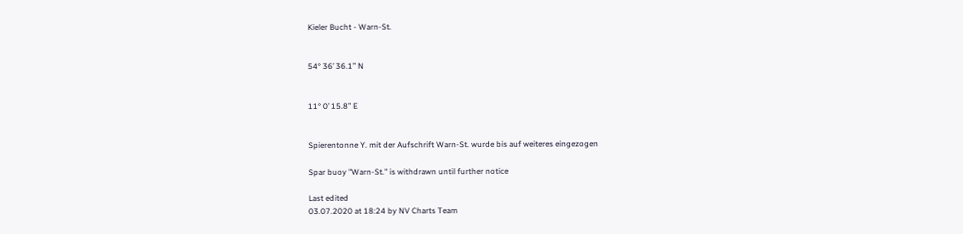Kieler Bucht - Warn-St.


54° 36’ 36.1” N


11° 0’ 15.8” E


Spierentonne Y. mit der Aufschrift Warn-St. wurde bis auf weiteres eingezogen

Spar buoy "Warn-St." is withdrawn until further notice

Last edited
03.07.2020 at 18:24 by NV Charts Team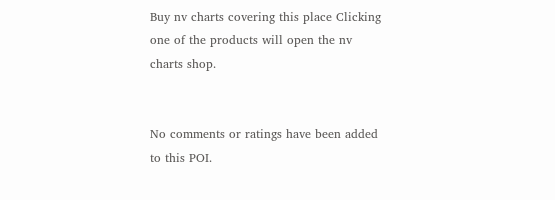Buy nv charts covering this place Clicking one of the products will open the nv charts shop.


No comments or ratings have been added to this POI.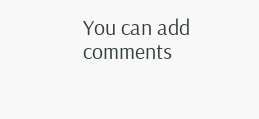You can add comments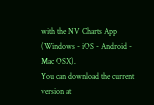with the NV Charts App (Windows - iOS - Android - Mac OSX).
You can download the current version at